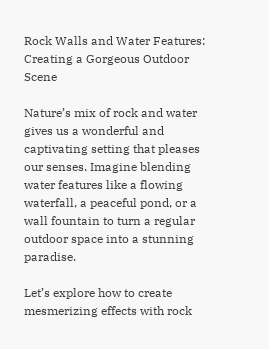Rock Walls and Water Features: Creating a Gorgeous Outdoor Scene

Nature’s mix of rock and water gives us a wonderful and captivating setting that pleases our senses. Imagine blending water features like a flowing waterfall, a peaceful pond, or a wall fountain to turn a regular outdoor space into a stunning paradise.

Let’s explore how to create mesmerizing effects with rock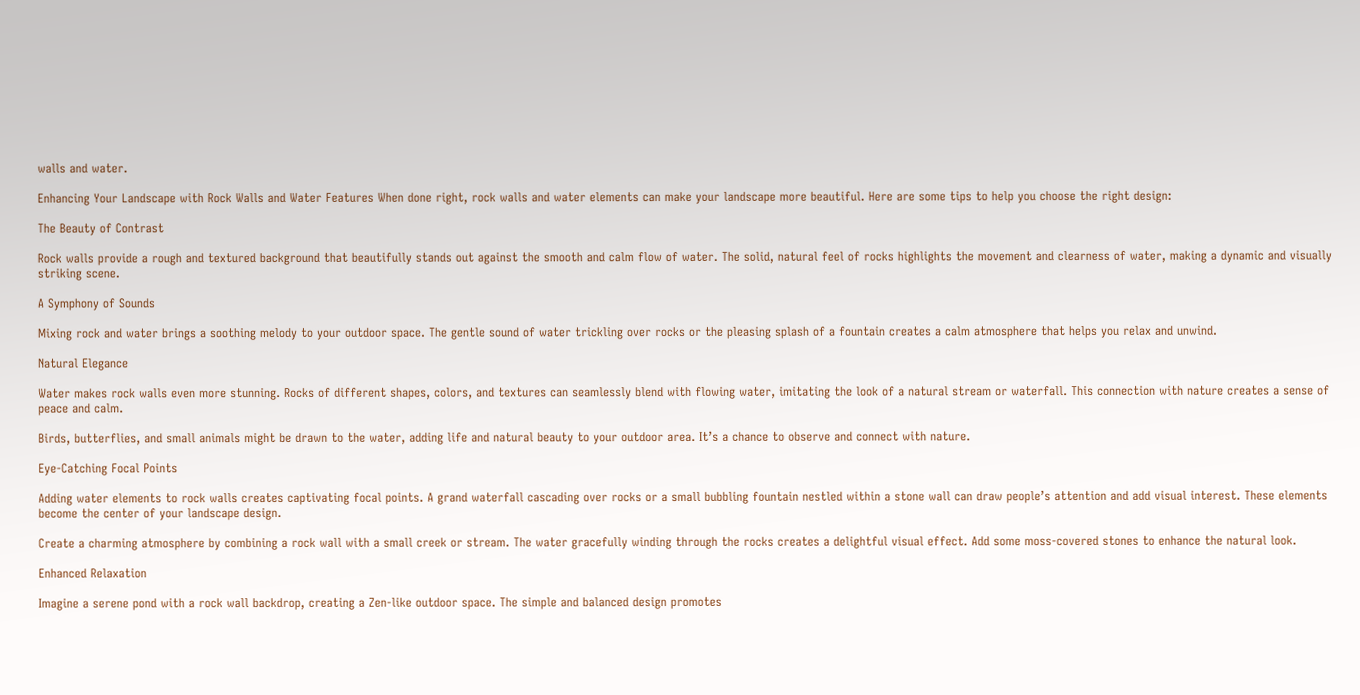walls and water.

Enhancing Your Landscape with Rock Walls and Water Features When done right, rock walls and water elements can make your landscape more beautiful. Here are some tips to help you choose the right design:

The Beauty of Contrast

Rock walls provide a rough and textured background that beautifully stands out against the smooth and calm flow of water. The solid, natural feel of rocks highlights the movement and clearness of water, making a dynamic and visually striking scene.

A Symphony of Sounds

Mixing rock and water brings a soothing melody to your outdoor space. The gentle sound of water trickling over rocks or the pleasing splash of a fountain creates a calm atmosphere that helps you relax and unwind.

Natural Elegance

Water makes rock walls even more stunning. Rocks of different shapes, colors, and textures can seamlessly blend with flowing water, imitating the look of a natural stream or waterfall. This connection with nature creates a sense of peace and calm.

Birds, butterflies, and small animals might be drawn to the water, adding life and natural beauty to your outdoor area. It’s a chance to observe and connect with nature.

Eye-Catching Focal Points

Adding water elements to rock walls creates captivating focal points. A grand waterfall cascading over rocks or a small bubbling fountain nestled within a stone wall can draw people’s attention and add visual interest. These elements become the center of your landscape design.

Create a charming atmosphere by combining a rock wall with a small creek or stream. The water gracefully winding through the rocks creates a delightful visual effect. Add some moss-covered stones to enhance the natural look.

Enhanced Relaxation

Imagine a serene pond with a rock wall backdrop, creating a Zen-like outdoor space. The simple and balanced design promotes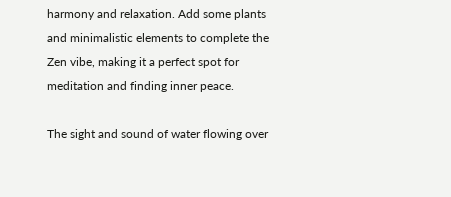harmony and relaxation. Add some plants and minimalistic elements to complete the Zen vibe, making it a perfect spot for meditation and finding inner peace.

The sight and sound of water flowing over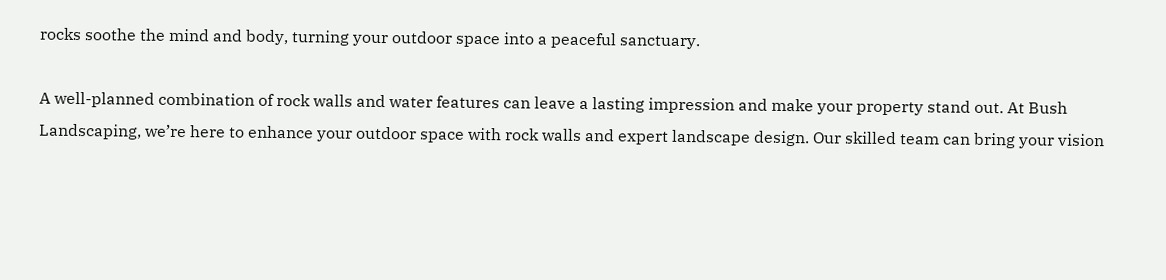rocks soothe the mind and body, turning your outdoor space into a peaceful sanctuary.

A well-planned combination of rock walls and water features can leave a lasting impression and make your property stand out. At Bush Landscaping, we’re here to enhance your outdoor space with rock walls and expert landscape design. Our skilled team can bring your vision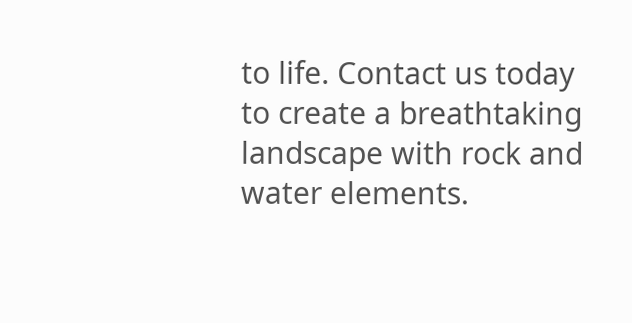to life. Contact us today to create a breathtaking landscape with rock and water elements.